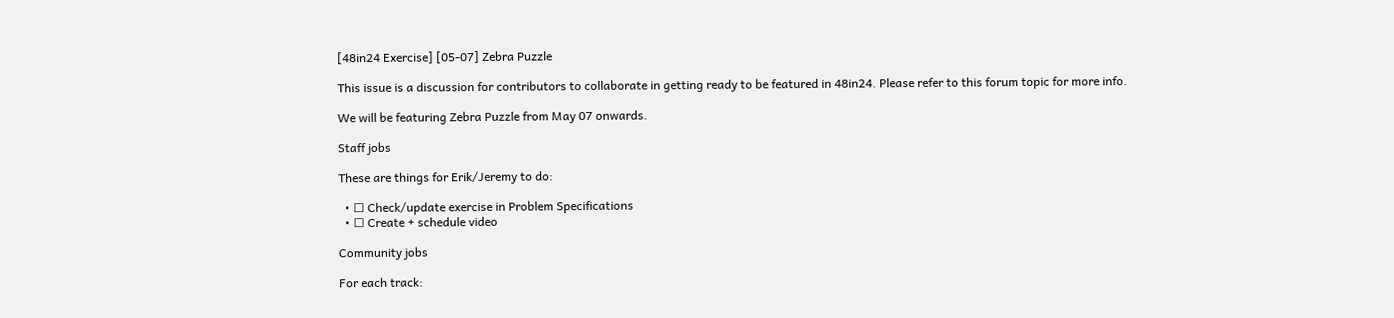[48in24 Exercise] [05-07] Zebra Puzzle

This issue is a discussion for contributors to collaborate in getting ready to be featured in 48in24. Please refer to this forum topic for more info.

We will be featuring Zebra Puzzle from May 07 onwards.

Staff jobs

These are things for Erik/Jeremy to do:

  • ☐ Check/update exercise in Problem Specifications
  • ☐ Create + schedule video

Community jobs

For each track: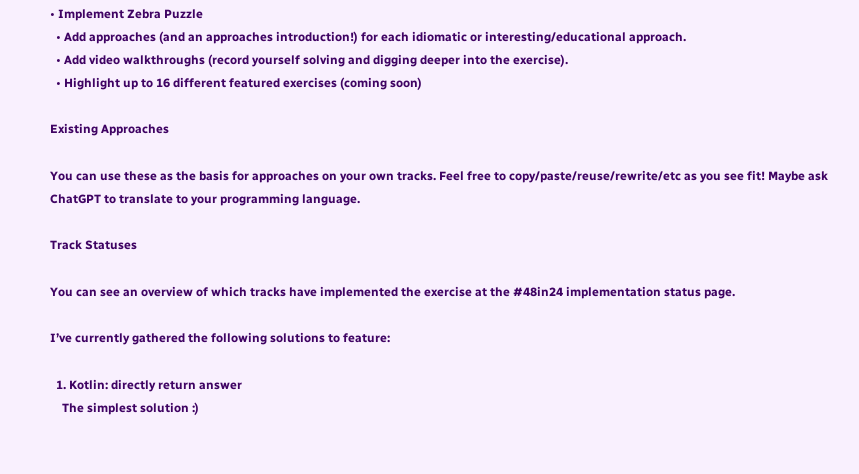• Implement Zebra Puzzle
  • Add approaches (and an approaches introduction!) for each idiomatic or interesting/educational approach.
  • Add video walkthroughs (record yourself solving and digging deeper into the exercise).
  • Highlight up to 16 different featured exercises (coming soon)

Existing Approaches

You can use these as the basis for approaches on your own tracks. Feel free to copy/paste/reuse/rewrite/etc as you see fit! Maybe ask ChatGPT to translate to your programming language.

Track Statuses

You can see an overview of which tracks have implemented the exercise at the #48in24 implementation status page.

I’ve currently gathered the following solutions to feature:

  1. Kotlin: directly return answer
    The simplest solution :)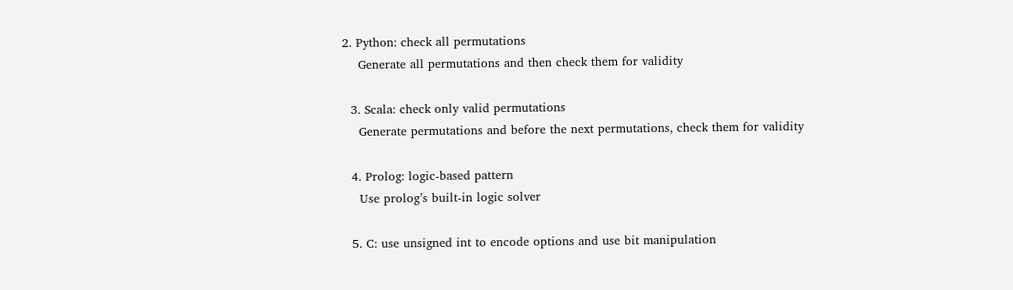2. Python: check all permutations
    Generate all permutations and then check them for validity

  3. Scala: check only valid permutations
    Generate permutations and before the next permutations, check them for validity

  4. Prolog: logic-based pattern
    Use prolog’s built-in logic solver

  5. C: use unsigned int to encode options and use bit manipulation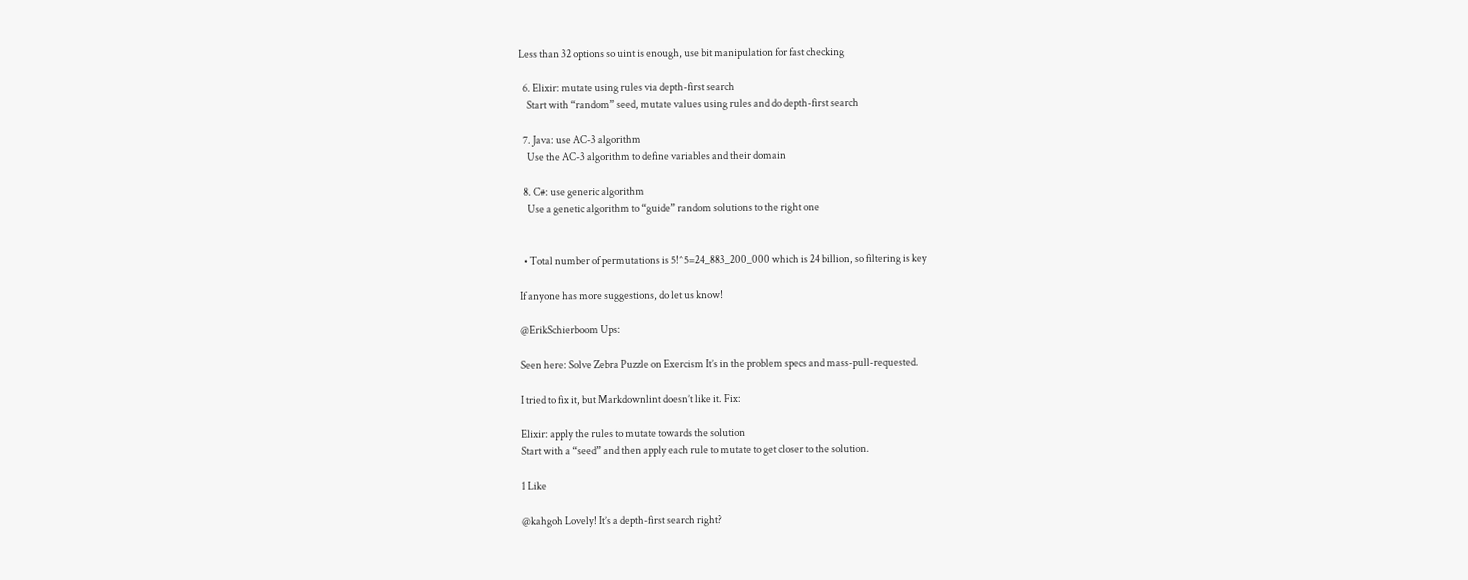Less than 32 options so uint is enough, use bit manipulation for fast checking

  6. Elixir: mutate using rules via depth-first search
    Start with “random” seed, mutate values using rules and do depth-first search

  7. Java: use AC-3 algorithm
    Use the AC-3 algorithm to define variables and their domain

  8. C#: use generic algorithm
    Use a genetic algorithm to “guide” random solutions to the right one


  • Total number of permutations is 5!^5=24_883_200_000 which is 24 billion, so filtering is key

If anyone has more suggestions, do let us know!

@ErikSchierboom Ups:

Seen here: Solve Zebra Puzzle on Exercism It’s in the problem specs and mass-pull-requested.

I tried to fix it, but Markdownlint doesn’t like it. Fix:

Elixir: apply the rules to mutate towards the solution
Start with a “seed” and then apply each rule to mutate to get closer to the solution.

1 Like

@kahgoh Lovely! It’s a depth-first search right?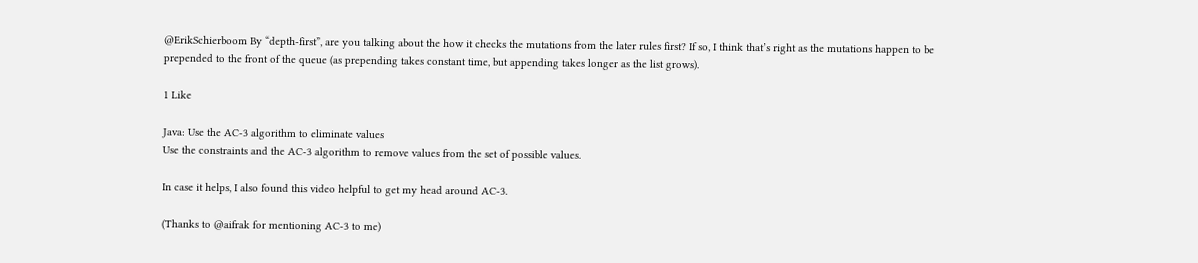@ErikSchierboom By “depth-first”, are you talking about the how it checks the mutations from the later rules first? If so, I think that’s right as the mutations happen to be prepended to the front of the queue (as prepending takes constant time, but appending takes longer as the list grows).

1 Like

Java: Use the AC-3 algorithm to eliminate values
Use the constraints and the AC-3 algorithm to remove values from the set of possible values.

In case it helps, I also found this video helpful to get my head around AC-3.

(Thanks to @aifrak for mentioning AC-3 to me)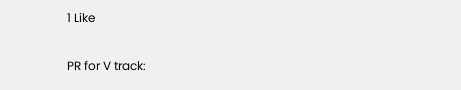1 Like

PR for V track: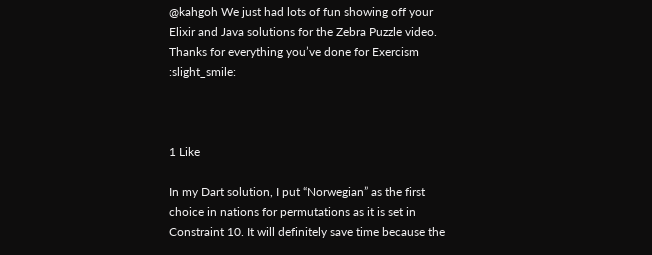@kahgoh We just had lots of fun showing off your Elixir and Java solutions for the Zebra Puzzle video. Thanks for everything you’ve done for Exercism :slight_smile:



1 Like

In my Dart solution, I put “Norwegian” as the first choice in nations for permutations as it is set in Constraint 10. It will definitely save time because the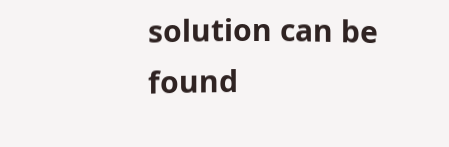solution can be found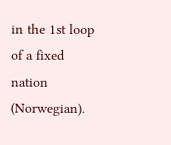in the 1st loop of a fixed nation (Norwegian).